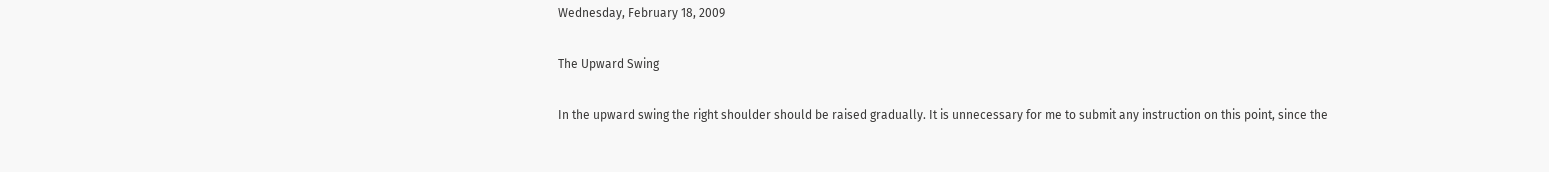Wednesday, February 18, 2009

The Upward Swing

In the upward swing the right shoulder should be raised gradually. It is unnecessary for me to submit any instruction on this point, since the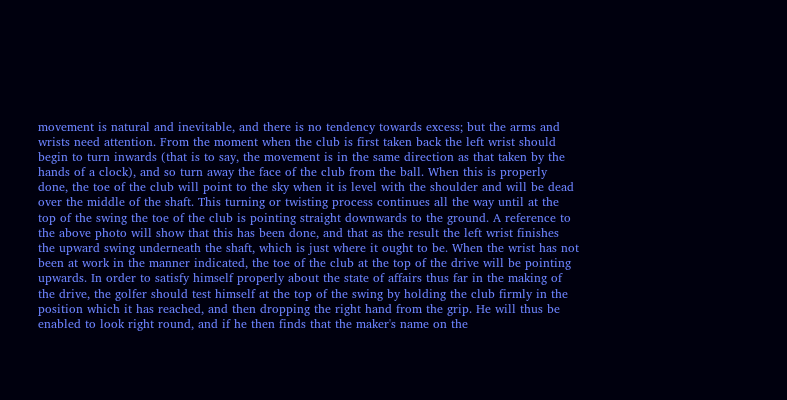movement is natural and inevitable, and there is no tendency towards excess; but the arms and wrists need attention. From the moment when the club is first taken back the left wrist should begin to turn inwards (that is to say, the movement is in the same direction as that taken by the hands of a clock), and so turn away the face of the club from the ball. When this is properly done, the toe of the club will point to the sky when it is level with the shoulder and will be dead over the middle of the shaft. This turning or twisting process continues all the way until at the top of the swing the toe of the club is pointing straight downwards to the ground. A reference to the above photo will show that this has been done, and that as the result the left wrist finishes the upward swing underneath the shaft, which is just where it ought to be. When the wrist has not been at work in the manner indicated, the toe of the club at the top of the drive will be pointing upwards. In order to satisfy himself properly about the state of affairs thus far in the making of the drive, the golfer should test himself at the top of the swing by holding the club firmly in the position which it has reached, and then dropping the right hand from the grip. He will thus be enabled to look right round, and if he then finds that the maker's name on the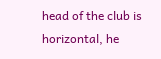head of the club is horizontal, he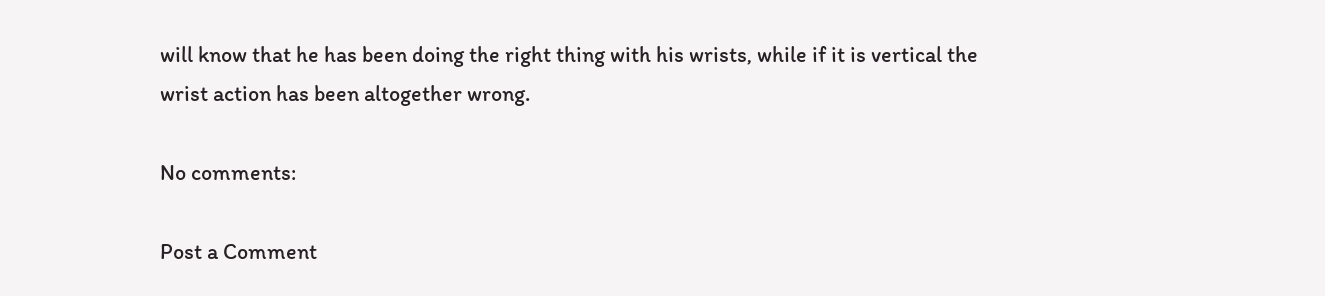will know that he has been doing the right thing with his wrists, while if it is vertical the wrist action has been altogether wrong.

No comments:

Post a Comment